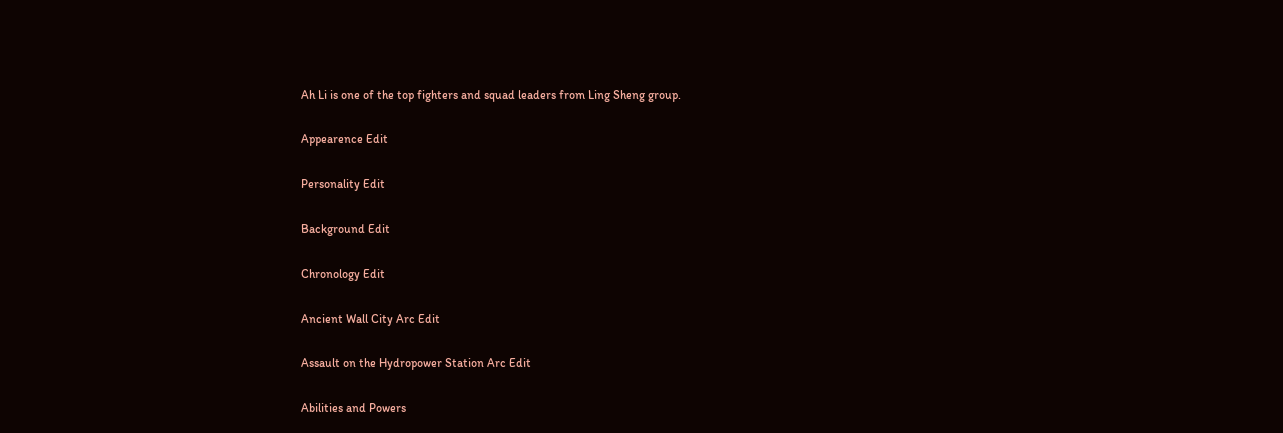Ah Li is one of the top fighters and squad leaders from Ling Sheng group.

Appearence Edit

Personality Edit

Background Edit

Chronology Edit

Ancient Wall City Arc Edit

Assault on the Hydropower Station Arc Edit

Abilities and Powers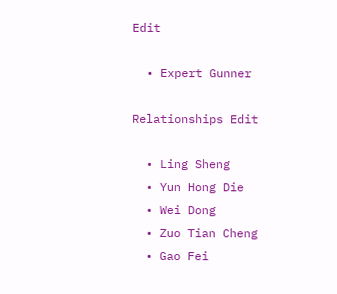Edit

  • Expert Gunner

Relationships Edit

  • Ling Sheng
  • Yun Hong Die
  • Wei Dong
  • Zuo Tian Cheng
  • Gao Fei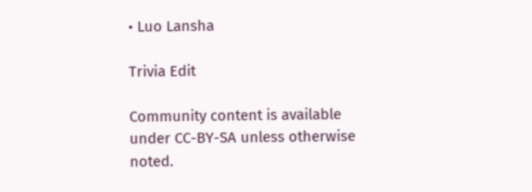• Luo Lansha

Trivia Edit

Community content is available under CC-BY-SA unless otherwise noted.